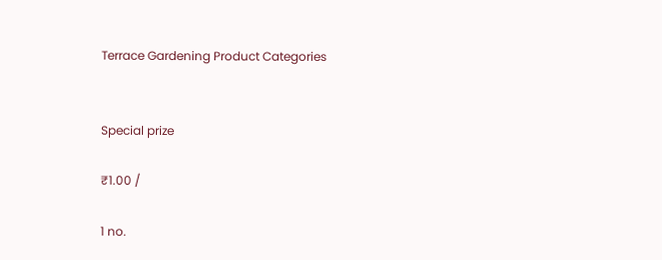Terrace Gardening Product Categories


Special prize

₹1.00 /

1 no.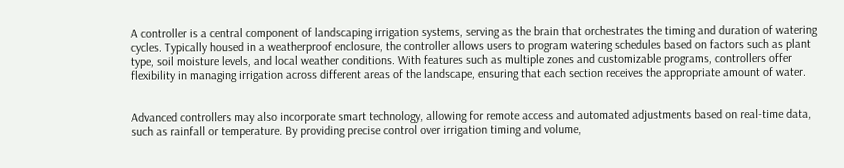A controller is a central component of landscaping irrigation systems, serving as the brain that orchestrates the timing and duration of watering cycles. Typically housed in a weatherproof enclosure, the controller allows users to program watering schedules based on factors such as plant type, soil moisture levels, and local weather conditions. With features such as multiple zones and customizable programs, controllers offer flexibility in managing irrigation across different areas of the landscape, ensuring that each section receives the appropriate amount of water.


Advanced controllers may also incorporate smart technology, allowing for remote access and automated adjustments based on real-time data, such as rainfall or temperature. By providing precise control over irrigation timing and volume,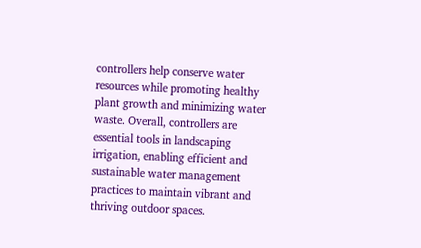controllers help conserve water resources while promoting healthy plant growth and minimizing water waste. Overall, controllers are essential tools in landscaping irrigation, enabling efficient and sustainable water management practices to maintain vibrant and thriving outdoor spaces.